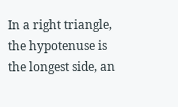In a right triangle, the hypotenuse is the longest side, an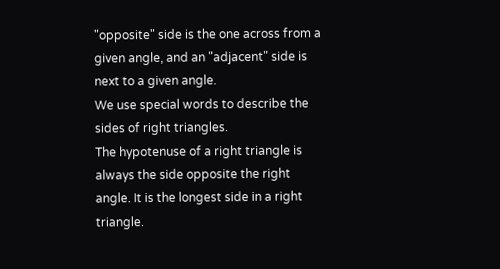"opposite" side is the one across from a given angle, and an "adjacent" side is next to a given angle.
We use special words to describe the sides of right triangles.
The hypotenuse of a right triangle is always the side opposite the right angle. It is the longest side in a right triangle.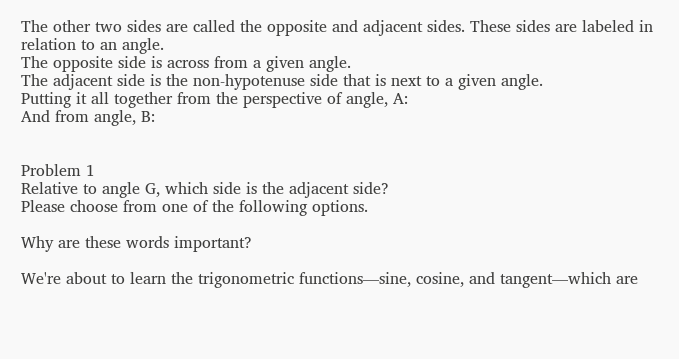The other two sides are called the opposite and adjacent sides. These sides are labeled in relation to an angle.
The opposite side is across from a given angle.
The adjacent side is the non-hypotenuse side that is next to a given angle.
Putting it all together from the perspective of angle, A:
And from angle, B:


Problem 1
Relative to angle G, which side is the adjacent side?
Please choose from one of the following options.

Why are these words important?

We're about to learn the trigonometric functions—sine, cosine, and tangent—which are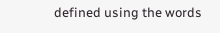defined using the words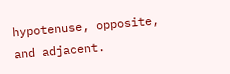hypotenuse, opposite, and adjacent.